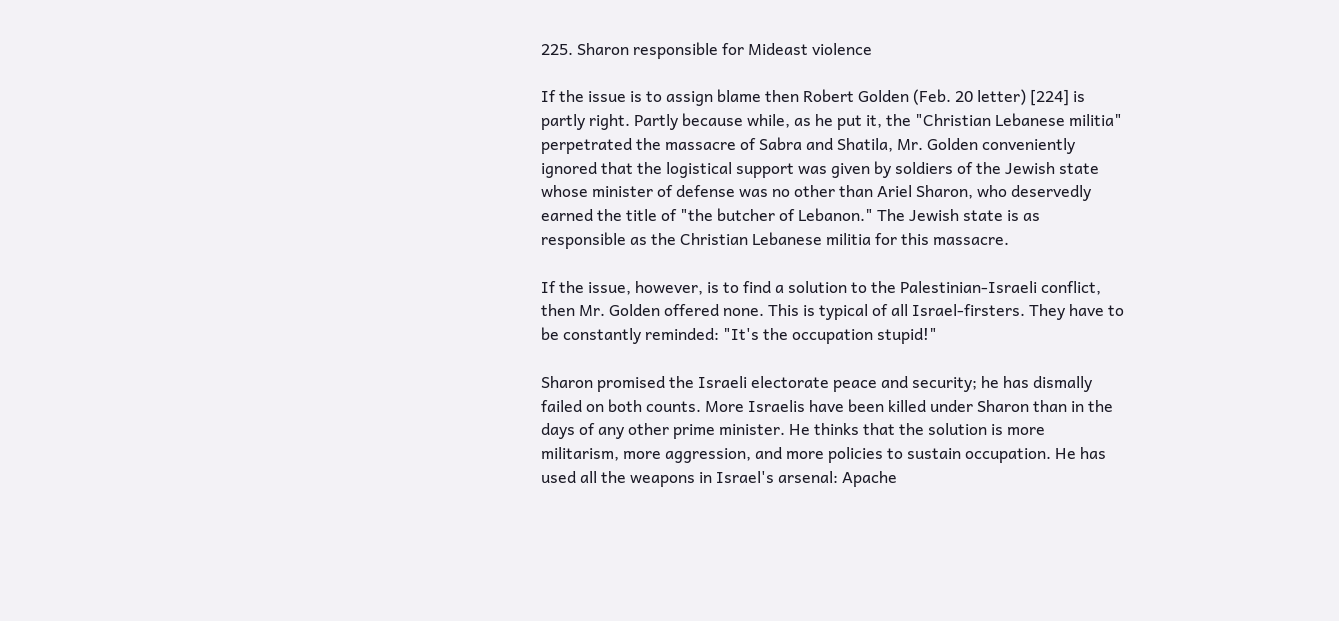225. Sharon responsible for Mideast violence

If the issue is to assign blame then Robert Golden (Feb. 20 letter) [224] is partly right. Partly because while, as he put it, the "Christian Lebanese militia" perpetrated the massacre of Sabra and Shatila, Mr. Golden conveniently ignored that the logistical support was given by soldiers of the Jewish state whose minister of defense was no other than Ariel Sharon, who deservedly earned the title of "the butcher of Lebanon." The Jewish state is as responsible as the Christian Lebanese militia for this massacre.

If the issue, however, is to find a solution to the Palestinian-Israeli conflict, then Mr. Golden offered none. This is typical of all Israel-firsters. They have to be constantly reminded: "It's the occupation stupid!"

Sharon promised the Israeli electorate peace and security; he has dismally failed on both counts. More Israelis have been killed under Sharon than in the days of any other prime minister. He thinks that the solution is more militarism, more aggression, and more policies to sustain occupation. He has used all the weapons in Israel's arsenal: Apache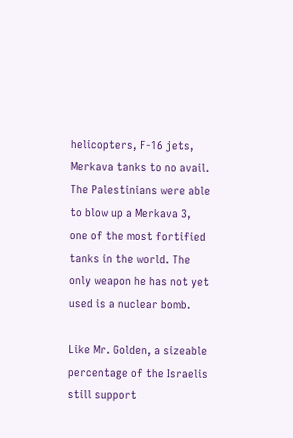helicopters, F-16 jets, Merkava tanks to no avail. The Palestinians were able to blow up a Merkava 3, one of the most fortified tanks in the world. The only weapon he has not yet used is a nuclear bomb.

Like Mr. Golden, a sizeable percentage of the Israelis still support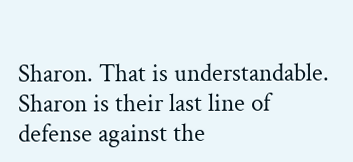Sharon. That is understandable. Sharon is their last line of defense against the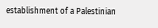establishment of a Palestinian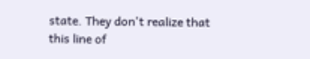state. They don't realize that this line of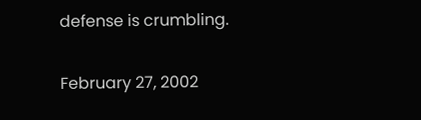defense is crumbling.

February 27, 2002